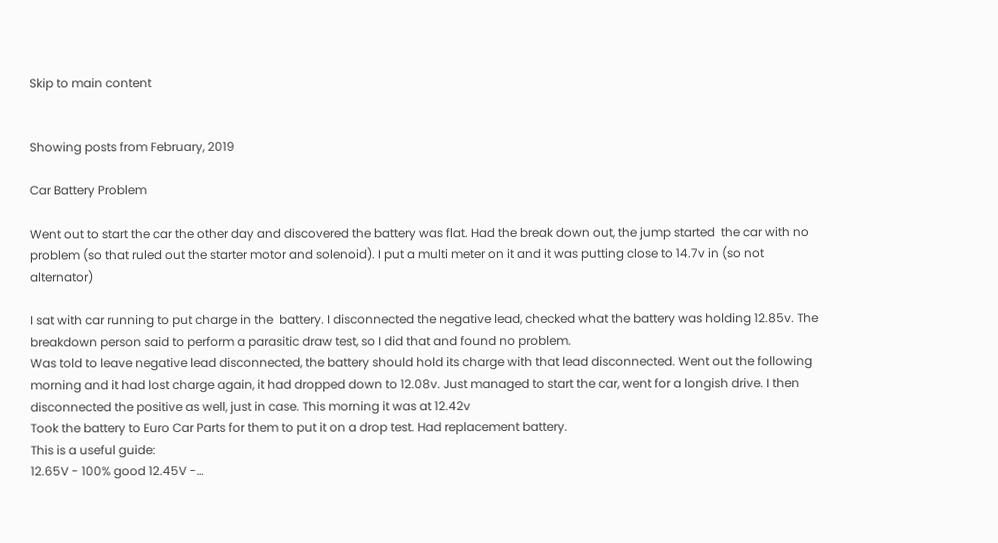Skip to main content


Showing posts from February, 2019

Car Battery Problem

Went out to start the car the other day and discovered the battery was flat. Had the break down out, the jump started  the car with no problem (so that ruled out the starter motor and solenoid). I put a multi meter on it and it was putting close to 14.7v in (so not alternator)

I sat with car running to put charge in the  battery. I disconnected the negative lead, checked what the battery was holding 12.85v. The breakdown person said to perform a parasitic draw test, so I did that and found no problem.
Was told to leave negative lead disconnected, the battery should hold its charge with that lead disconnected. Went out the following morning and it had lost charge again, it had dropped down to 12.08v. Just managed to start the car, went for a longish drive. I then disconnected the positive as well, just in case. This morning it was at 12.42v
Took the battery to Euro Car Parts for them to put it on a drop test. Had replacement battery.
This is a useful guide:
12.65V - 100% good 12.45V -…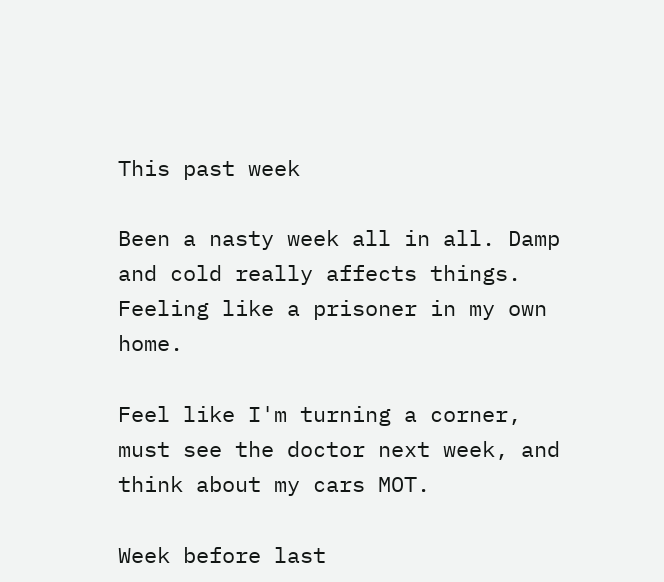This past week

Been a nasty week all in all. Damp and cold really affects things. Feeling like a prisoner in my own home.

Feel like I'm turning a corner, must see the doctor next week, and think about my cars MOT.

Week before last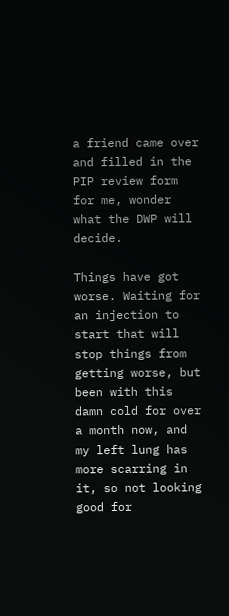a friend came over and filled in the PIP review form for me, wonder what the DWP will decide.

Things have got worse. Waiting for an injection to start that will stop things from getting worse, but been with this damn cold for over a month now, and my left lung has more scarring in it, so not looking good for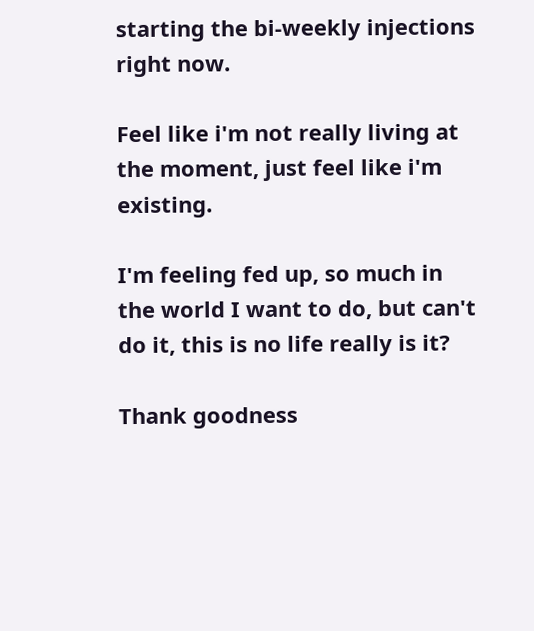starting the bi-weekly injections right now.

Feel like i'm not really living at the moment, just feel like i'm existing.

I'm feeling fed up, so much in the world I want to do, but can't do it, this is no life really is it?

Thank goodness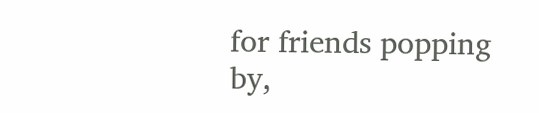for friends popping by,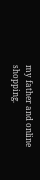my father and online shopping.